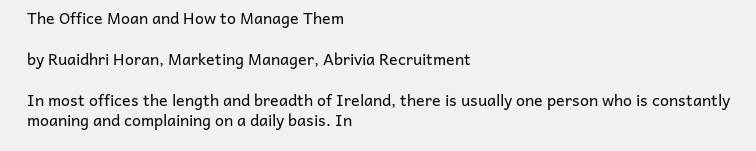The Office Moan and How to Manage Them

by Ruaidhri Horan, Marketing Manager, Abrivia Recruitment

In most offices the length and breadth of Ireland, there is usually one person who is constantly moaning and complaining on a daily basis. In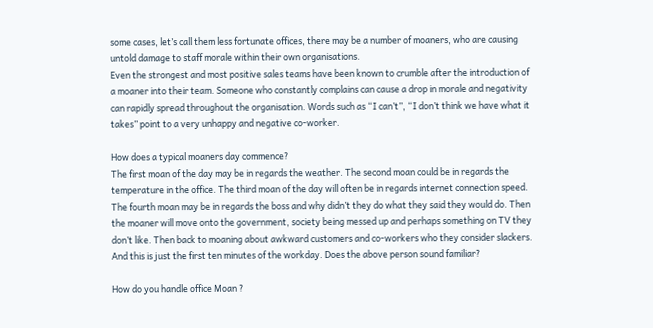some cases, let’s call them less fortunate offices, there may be a number of moaners, who are causing untold damage to staff morale within their own organisations.
Even the strongest and most positive sales teams have been known to crumble after the introduction of a moaner into their team. Someone who constantly complains can cause a drop in morale and negativity can rapidly spread throughout the organisation. Words such as “I can’t”, “I don’t think we have what it takes” point to a very unhappy and negative co-worker.

How does a typical moaners day commence?
The first moan of the day may be in regards the weather. The second moan could be in regards the temperature in the office. The third moan of the day will often be in regards internet connection speed. The fourth moan may be in regards the boss and why didn’t they do what they said they would do. Then the moaner will move onto the government, society being messed up and perhaps something on TV they don’t like. Then back to moaning about awkward customers and co-workers who they consider slackers. And this is just the first ten minutes of the workday. Does the above person sound familiar?

How do you handle office Moan ?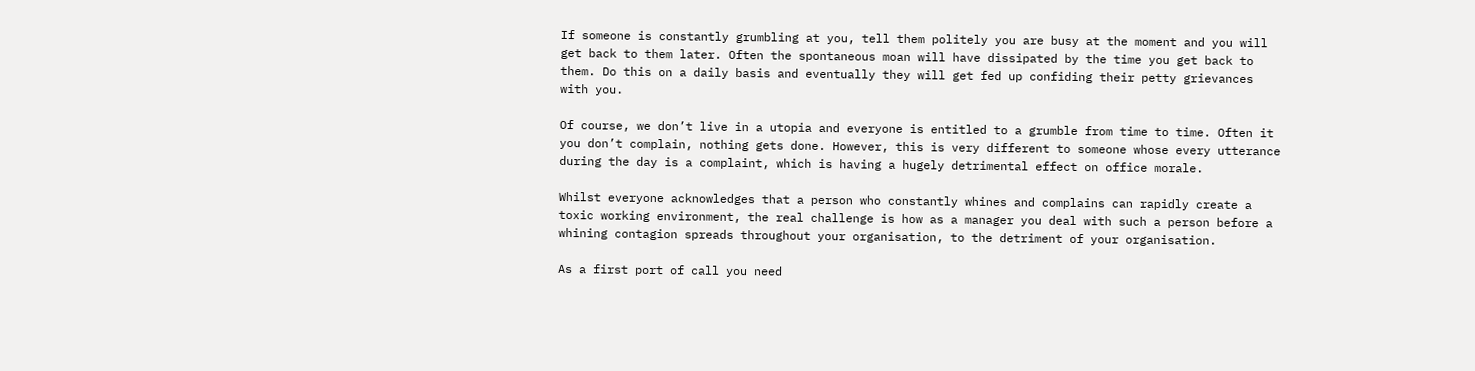If someone is constantly grumbling at you, tell them politely you are busy at the moment and you will get back to them later. Often the spontaneous moan will have dissipated by the time you get back to them. Do this on a daily basis and eventually they will get fed up confiding their petty grievances with you.

Of course, we don’t live in a utopia and everyone is entitled to a grumble from time to time. Often it you don’t complain, nothing gets done. However, this is very different to someone whose every utterance during the day is a complaint, which is having a hugely detrimental effect on office morale.

Whilst everyone acknowledges that a person who constantly whines and complains can rapidly create a toxic working environment, the real challenge is how as a manager you deal with such a person before a whining contagion spreads throughout your organisation, to the detriment of your organisation.

As a first port of call you need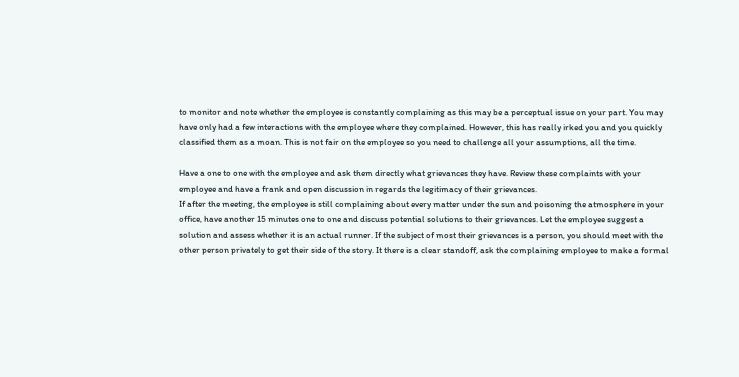to monitor and note whether the employee is constantly complaining as this may be a perceptual issue on your part. You may have only had a few interactions with the employee where they complained. However, this has really irked you and you quickly classified them as a moan. This is not fair on the employee so you need to challenge all your assumptions, all the time.

Have a one to one with the employee and ask them directly what grievances they have. Review these complaints with your employee and have a frank and open discussion in regards the legitimacy of their grievances.
If after the meeting, the employee is still complaining about every matter under the sun and poisoning the atmosphere in your office, have another 15 minutes one to one and discuss potential solutions to their grievances. Let the employee suggest a solution and assess whether it is an actual runner. If the subject of most their grievances is a person, you should meet with the other person privately to get their side of the story. It there is a clear standoff, ask the complaining employee to make a formal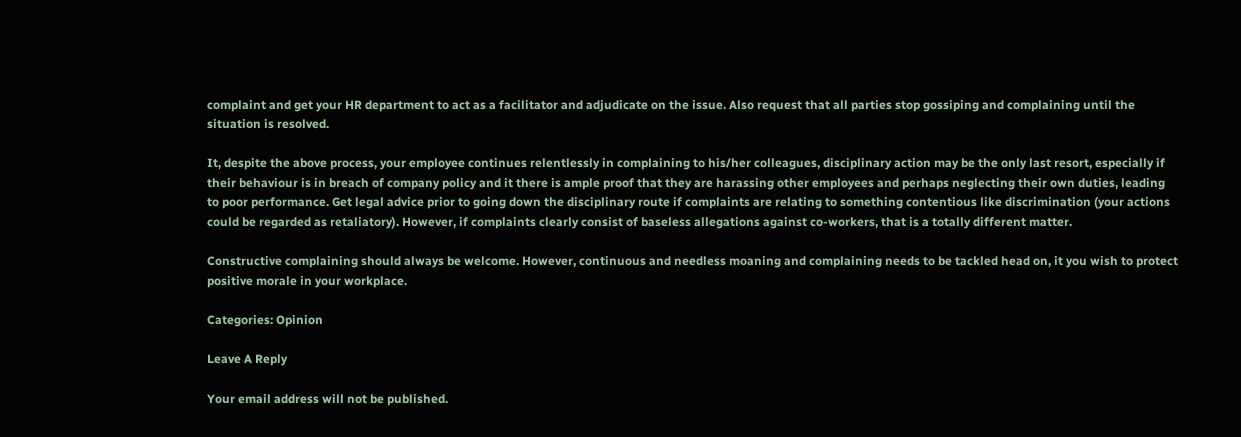complaint and get your HR department to act as a facilitator and adjudicate on the issue. Also request that all parties stop gossiping and complaining until the situation is resolved.

It, despite the above process, your employee continues relentlessly in complaining to his/her colleagues, disciplinary action may be the only last resort, especially if their behaviour is in breach of company policy and it there is ample proof that they are harassing other employees and perhaps neglecting their own duties, leading to poor performance. Get legal advice prior to going down the disciplinary route if complaints are relating to something contentious like discrimination (your actions could be regarded as retaliatory). However, if complaints clearly consist of baseless allegations against co-workers, that is a totally different matter.

Constructive complaining should always be welcome. However, continuous and needless moaning and complaining needs to be tackled head on, it you wish to protect positive morale in your workplace.

Categories: Opinion

Leave A Reply

Your email address will not be published.